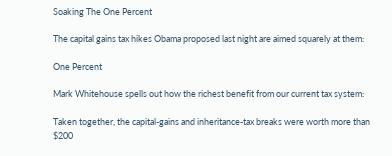Soaking The One Percent

The capital gains tax hikes Obama proposed last night are aimed squarely at them:

One Percent

Mark Whitehouse spells out how the richest benefit from our current tax system:

Taken together, the capital-gains and inheritance-tax breaks were worth more than $200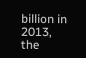billion in 2013, the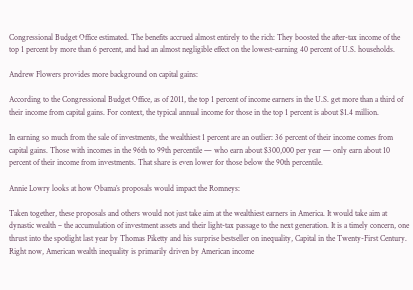Congressional Budget Office estimated. The benefits accrued almost entirely to the rich: They boosted the after-tax income of the top 1 percent by more than 6 percent, and had an almost negligible effect on the lowest-earning 40 percent of U.S. households.

Andrew Flowers provides more background on capital gains:

According to the Congressional Budget Office, as of 2011, the top 1 percent of income earners in the U.S. get more than a third of their income from capital gains. For context, the typical annual income for those in the top 1 percent is about $1.4 million.

In earning so much from the sale of investments, the wealthiest 1 percent are an outlier: 36 percent of their income comes from capital gains. Those with incomes in the 96th to 99th percentile — who earn about $300,000 per year — only earn about 10 percent of their income from investments. That share is even lower for those below the 90th percentile.

Annie Lowry looks at how Obama’s proposals would impact the Romneys:

Taken together, these proposals and others would not just take aim at the wealthiest earners in America. It would take aim at dynastic wealth – the accumulation of investment assets and their light-tax passage to the next generation. It is a timely concern, one thrust into the spotlight last year by Thomas Piketty and his surprise bestseller on inequality, Capital in the Twenty-First Century. Right now, American wealth inequality is primarily driven by American income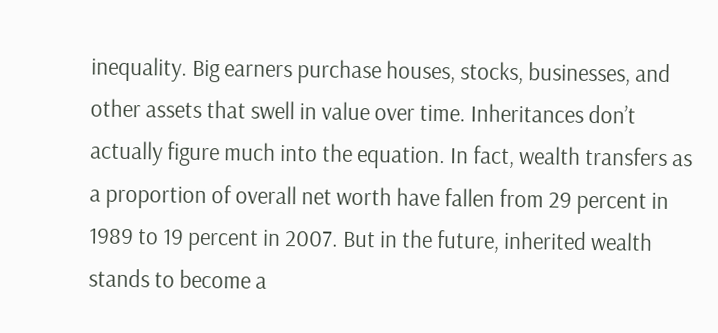inequality. Big earners purchase houses, stocks, businesses, and other assets that swell in value over time. Inheritances don’t actually figure much into the equation. In fact, wealth transfers as a proportion of overall net worth have fallen from 29 percent in 1989 to 19 percent in 2007. But in the future, inherited wealth stands to become a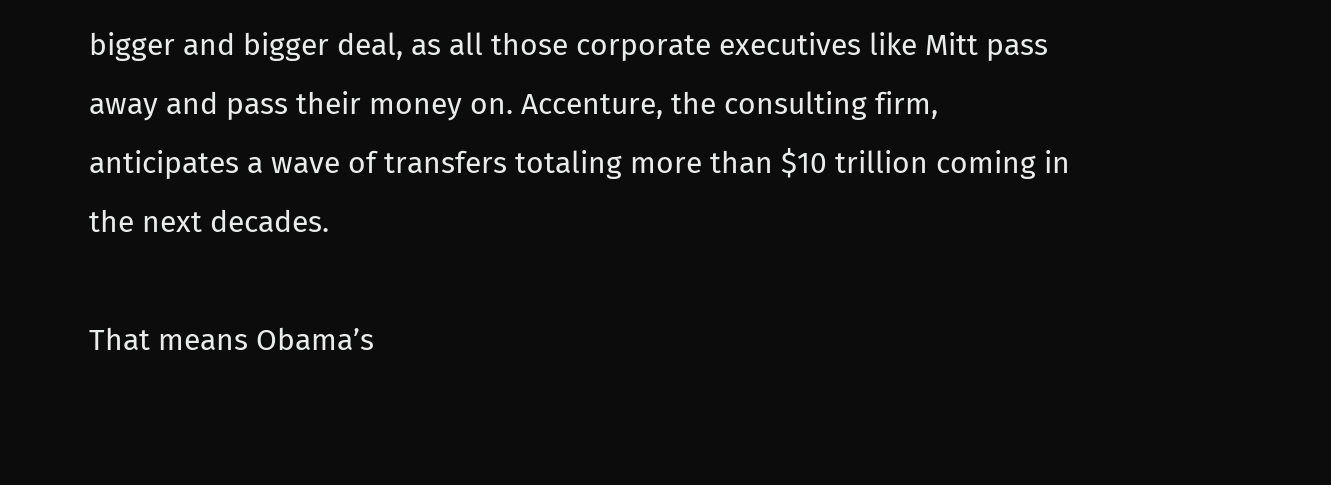bigger and bigger deal, as all those corporate executives like Mitt pass away and pass their money on. Accenture, the consulting firm, anticipates a wave of transfers totaling more than $10 trillion coming in the next decades.

That means Obama’s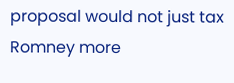proposal would not just tax Romney more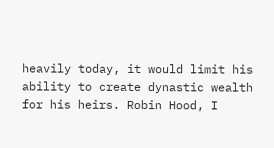heavily today, it would limit his ability to create dynastic wealth for his heirs. Robin Hood, I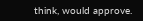think, would approve.